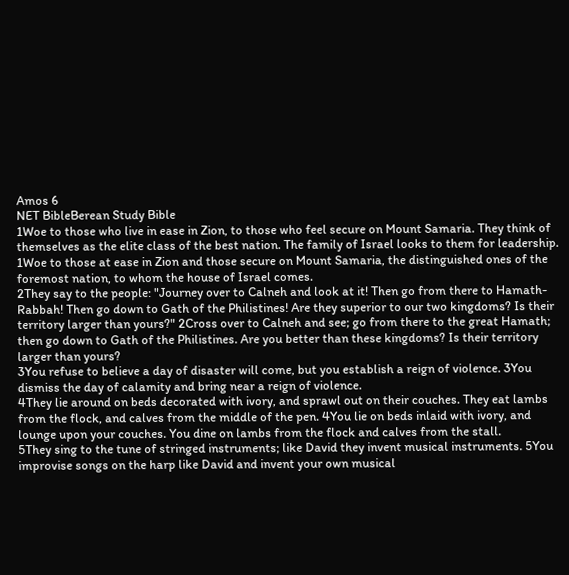Amos 6
NET BibleBerean Study Bible
1Woe to those who live in ease in Zion, to those who feel secure on Mount Samaria. They think of themselves as the elite class of the best nation. The family of Israel looks to them for leadership. 1Woe to those at ease in Zion and those secure on Mount Samaria, the distinguished ones of the foremost nation, to whom the house of Israel comes.
2They say to the people: "Journey over to Calneh and look at it! Then go from there to Hamath-Rabbah! Then go down to Gath of the Philistines! Are they superior to our two kingdoms? Is their territory larger than yours?" 2Cross over to Calneh and see; go from there to the great Hamath; then go down to Gath of the Philistines. Are you better than these kingdoms? Is their territory larger than yours?
3You refuse to believe a day of disaster will come, but you establish a reign of violence. 3You dismiss the day of calamity and bring near a reign of violence.
4They lie around on beds decorated with ivory, and sprawl out on their couches. They eat lambs from the flock, and calves from the middle of the pen. 4You lie on beds inlaid with ivory, and lounge upon your couches. You dine on lambs from the flock and calves from the stall.
5They sing to the tune of stringed instruments; like David they invent musical instruments. 5You improvise songs on the harp like David and invent your own musical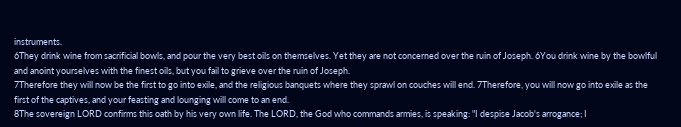instruments.
6They drink wine from sacrificial bowls, and pour the very best oils on themselves. Yet they are not concerned over the ruin of Joseph. 6You drink wine by the bowlful and anoint yourselves with the finest oils, but you fail to grieve over the ruin of Joseph.
7Therefore they will now be the first to go into exile, and the religious banquets where they sprawl on couches will end. 7Therefore, you will now go into exile as the first of the captives, and your feasting and lounging will come to an end.
8The sovereign LORD confirms this oath by his very own life. The LORD, the God who commands armies, is speaking: "I despise Jacob's arrogance; I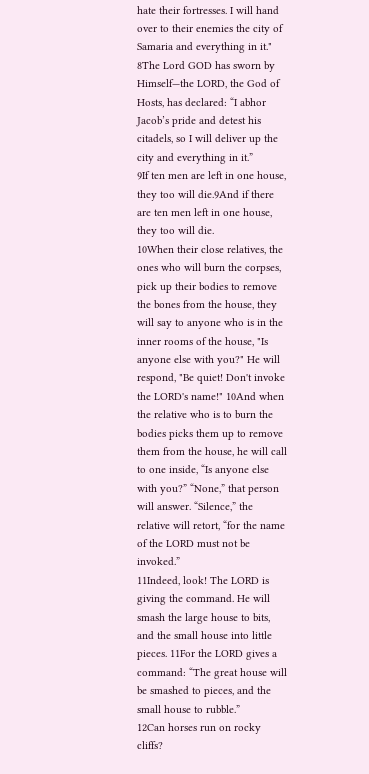hate their fortresses. I will hand over to their enemies the city of Samaria and everything in it." 8The Lord GOD has sworn by Himself—the LORD, the God of Hosts, has declared: “I abhor Jacob’s pride and detest his citadels, so I will deliver up the city and everything in it.”
9If ten men are left in one house, they too will die.9And if there are ten men left in one house, they too will die.
10When their close relatives, the ones who will burn the corpses, pick up their bodies to remove the bones from the house, they will say to anyone who is in the inner rooms of the house, "Is anyone else with you?" He will respond, "Be quiet! Don't invoke the LORD's name!" 10And when the relative who is to burn the bodies picks them up to remove them from the house, he will call to one inside, “Is anyone else with you?” “None,” that person will answer. “Silence,” the relative will retort, “for the name of the LORD must not be invoked.”
11Indeed, look! The LORD is giving the command. He will smash the large house to bits, and the small house into little pieces. 11For the LORD gives a command: “The great house will be smashed to pieces, and the small house to rubble.”
12Can horses run on rocky cliffs?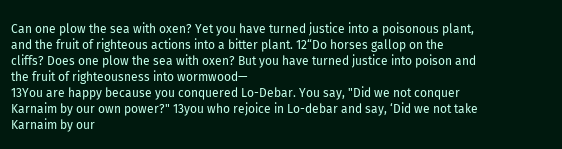Can one plow the sea with oxen? Yet you have turned justice into a poisonous plant, and the fruit of righteous actions into a bitter plant. 12“Do horses gallop on the cliffs? Does one plow the sea with oxen? But you have turned justice into poison and the fruit of righteousness into wormwood—
13You are happy because you conquered Lo-Debar. You say, "Did we not conquer Karnaim by our own power?" 13you who rejoice in Lo-debar and say, ‘Did we not take Karnaim by our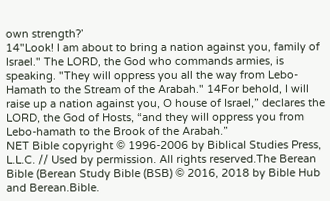own strength?’
14"Look! I am about to bring a nation against you, family of Israel." The LORD, the God who commands armies, is speaking. "They will oppress you all the way from Lebo-Hamath to the Stream of the Arabah." 14For behold, I will raise up a nation against you, O house of Israel,” declares the LORD, the God of Hosts, “and they will oppress you from Lebo-hamath to the Brook of the Arabah.”
NET Bible copyright © 1996-2006 by Biblical Studies Press, L.L.C. // Used by permission. All rights reserved.The Berean Bible (Berean Study Bible (BSB) © 2016, 2018 by Bible Hub and Berean.Bible.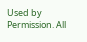Used by Permission. All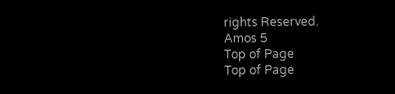rights Reserved.
Amos 5
Top of Page
Top of Page